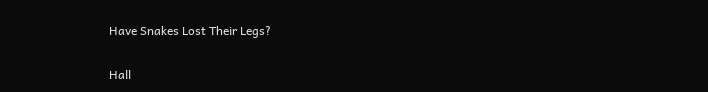Have Snakes Lost Their Legs?

Hall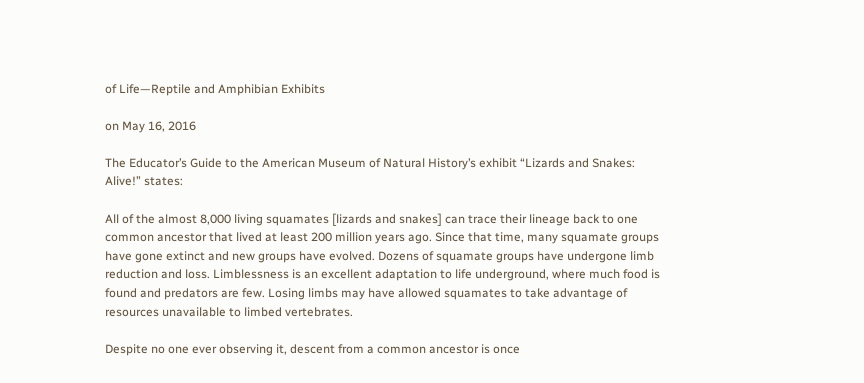of Life—Reptile and Amphibian Exhibits

on May 16, 2016

The Educator’s Guide to the American Museum of Natural History’s exhibit “Lizards and Snakes: Alive!” states:

All of the almost 8,000 living squamates [lizards and snakes] can trace their lineage back to one common ancestor that lived at least 200 million years ago. Since that time, many squamate groups have gone extinct and new groups have evolved. Dozens of squamate groups have undergone limb reduction and loss. Limblessness is an excellent adaptation to life underground, where much food is found and predators are few. Losing limbs may have allowed squamates to take advantage of resources unavailable to limbed vertebrates.

Despite no one ever observing it, descent from a common ancestor is once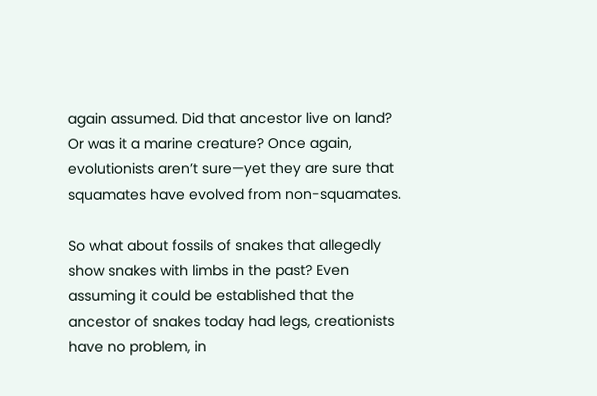again assumed. Did that ancestor live on land? Or was it a marine creature? Once again, evolutionists aren’t sure—yet they are sure that squamates have evolved from non-squamates.

So what about fossils of snakes that allegedly show snakes with limbs in the past? Even assuming it could be established that the ancestor of snakes today had legs, creationists have no problem, in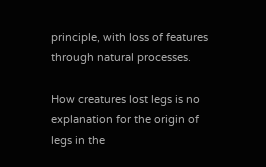principle, with loss of features through natural processes.

How creatures lost legs is no explanation for the origin of legs in the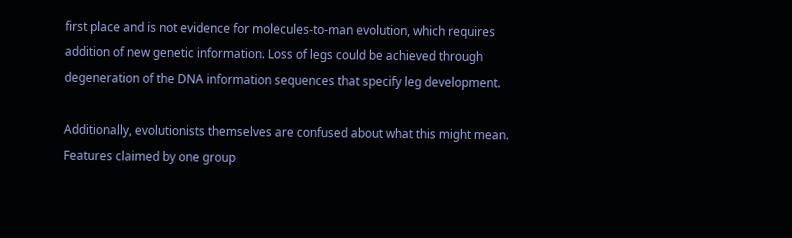first place and is not evidence for molecules-to-man evolution, which requires addition of new genetic information. Loss of legs could be achieved through degeneration of the DNA information sequences that specify leg development.

Additionally, evolutionists themselves are confused about what this might mean. Features claimed by one group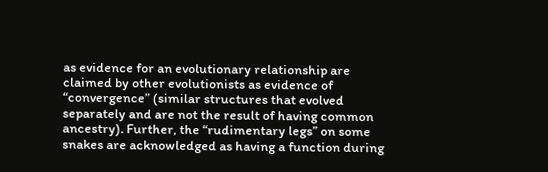as evidence for an evolutionary relationship are claimed by other evolutionists as evidence of “convergence” (similar structures that evolved separately and are not the result of having common ancestry). Further, the “rudimentary legs” on some snakes are acknowledged as having a function during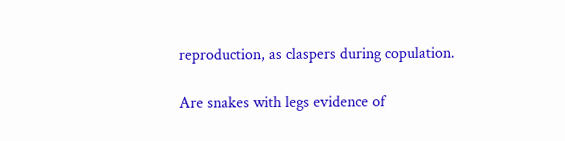reproduction, as claspers during copulation.

Are snakes with legs evidence of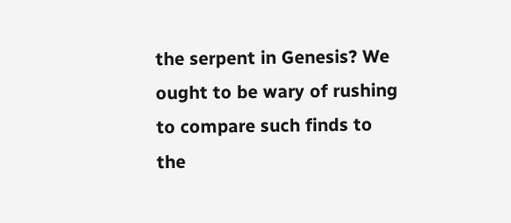the serpent in Genesis? We ought to be wary of rushing to compare such finds to the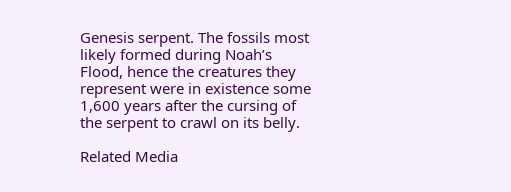Genesis serpent. The fossils most likely formed during Noah’s Flood, hence the creatures they represent were in existence some 1,600 years after the cursing of the serpent to crawl on its belly.

Related Media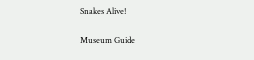Snakes Alive!

Museum Guide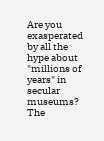Are you exasperated by all the hype about "millions of years" in secular museums? The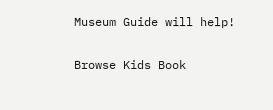Museum Guide will help!

Browse Kids Book